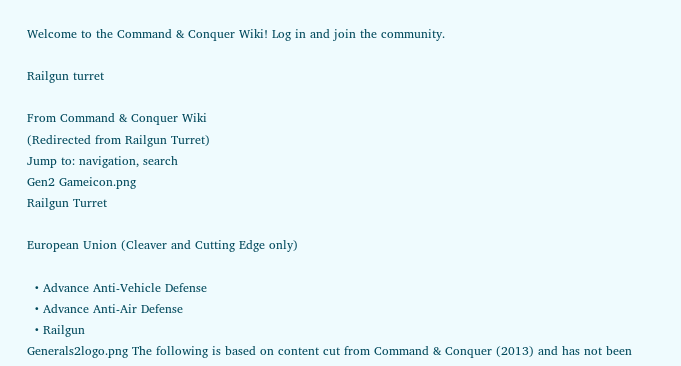Welcome to the Command & Conquer Wiki! Log in and join the community.

Railgun turret

From Command & Conquer Wiki
(Redirected from Railgun Turret)
Jump to: navigation, search
Gen2 Gameicon.png
Railgun Turret

European Union (Cleaver and Cutting Edge only)

  • Advance Anti-Vehicle Defense
  • Advance Anti-Air Defense
  • Railgun
Generals2logo.png The following is based on content cut from Command & Conquer (2013) and has not been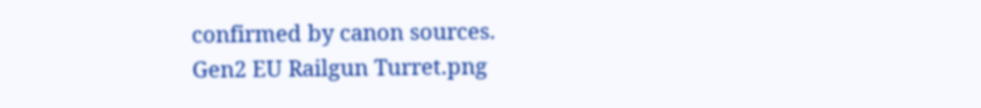confirmed by canon sources.
Gen2 EU Railgun Turret.png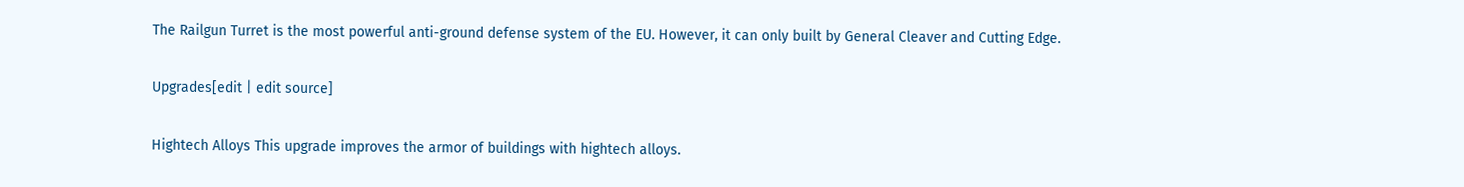The Railgun Turret is the most powerful anti-ground defense system of the EU. However, it can only built by General Cleaver and Cutting Edge.

Upgrades[edit | edit source]

Hightech Alloys This upgrade improves the armor of buildings with hightech alloys.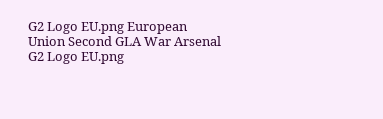G2 Logo EU.png European Union Second GLA War Arsenal G2 Logo EU.png